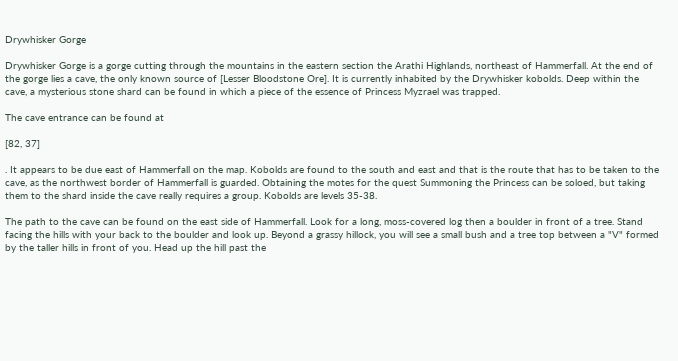Drywhisker Gorge

Drywhisker Gorge is a gorge cutting through the mountains in the eastern section the Arathi Highlands, northeast of Hammerfall. At the end of the gorge lies a cave, the only known source of [Lesser Bloodstone Ore]. It is currently inhabited by the Drywhisker kobolds. Deep within the cave, a mysterious stone shard can be found in which a piece of the essence of Princess Myzrael was trapped.

The cave entrance can be found at

[82, 37]

. It appears to be due east of Hammerfall on the map. Kobolds are found to the south and east and that is the route that has to be taken to the cave, as the northwest border of Hammerfall is guarded. Obtaining the motes for the quest Summoning the Princess can be soloed, but taking them to the shard inside the cave really requires a group. Kobolds are levels 35-38.

The path to the cave can be found on the east side of Hammerfall. Look for a long, moss-covered log then a boulder in front of a tree. Stand facing the hills with your back to the boulder and look up. Beyond a grassy hillock, you will see a small bush and a tree top between a "V" formed by the taller hills in front of you. Head up the hill past the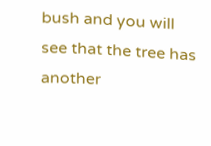bush and you will see that the tree has another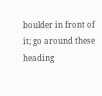boulder in front of it; go around these heading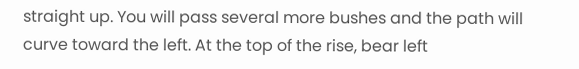straight up. You will pass several more bushes and the path will curve toward the left. At the top of the rise, bear left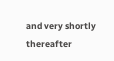and very shortly thereafter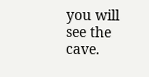you will see the cave.